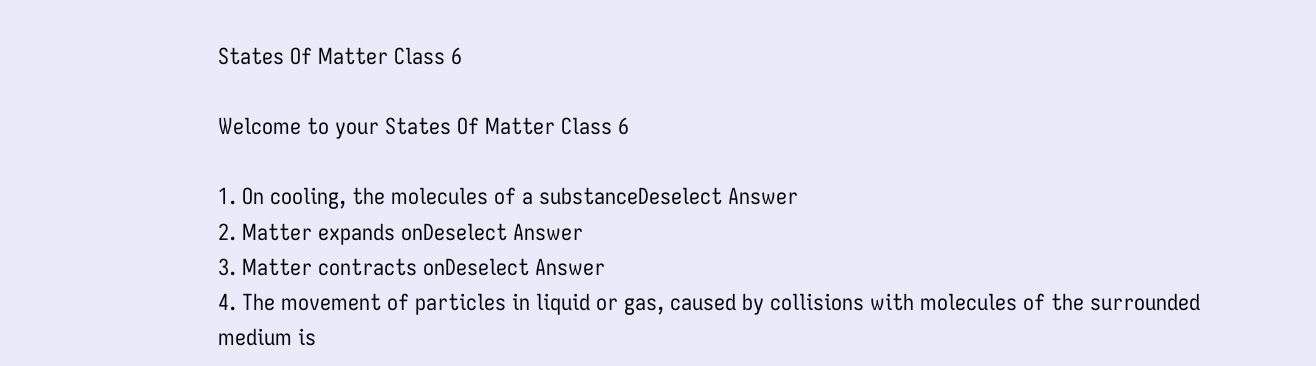States Of Matter Class 6

Welcome to your States Of Matter Class 6

1. On cooling, the molecules of a substanceDeselect Answer
2. Matter expands onDeselect Answer
3. Matter contracts onDeselect Answer
4. The movement of particles in liquid or gas, caused by collisions with molecules of the surrounded medium is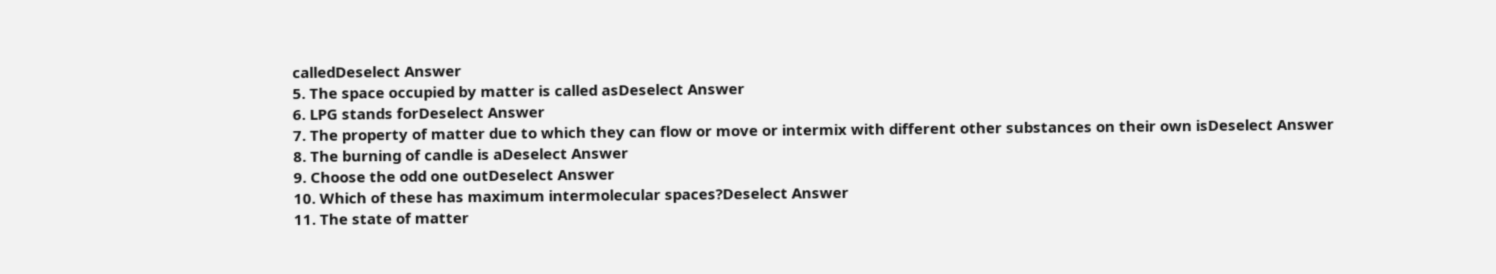calledDeselect Answer
5. The space occupied by matter is called asDeselect Answer
6. LPG stands forDeselect Answer
7. The property of matter due to which they can flow or move or intermix with different other substances on their own isDeselect Answer
8. The burning of candle is aDeselect Answer
9. Choose the odd one outDeselect Answer
10. Which of these has maximum intermolecular spaces?Deselect Answer
11. The state of matter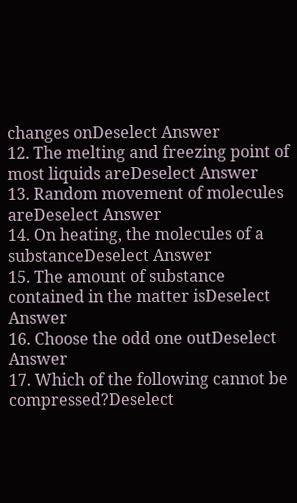changes onDeselect Answer
12. The melting and freezing point of most liquids areDeselect Answer
13. Random movement of molecules areDeselect Answer
14. On heating, the molecules of a substanceDeselect Answer
15. The amount of substance contained in the matter isDeselect Answer
16. Choose the odd one outDeselect Answer
17. Which of the following cannot be compressed?Deselect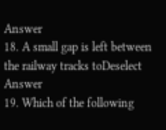Answer
18. A small gap is left between the railway tracks toDeselect Answer
19. Which of the following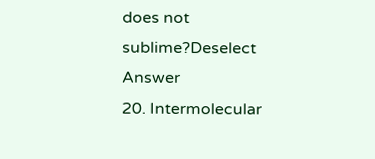does not sublime?Deselect Answer
20. Intermolecular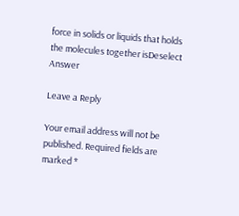force in solids or liquids that holds the molecules together isDeselect Answer

Leave a Reply

Your email address will not be published. Required fields are marked *